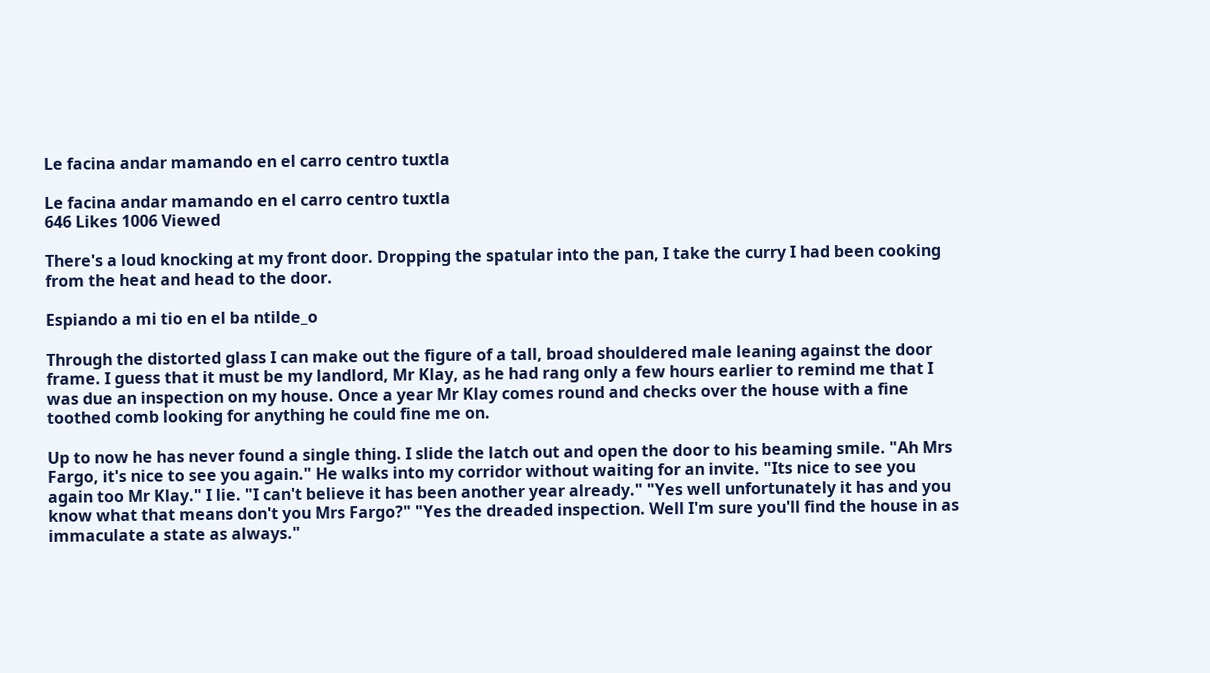Le facina andar mamando en el carro centro tuxtla

Le facina andar mamando en el carro centro tuxtla
646 Likes 1006 Viewed

There's a loud knocking at my front door. Dropping the spatular into the pan, I take the curry I had been cooking from the heat and head to the door.

Espiando a mi tio en el ba ntilde_o

Through the distorted glass I can make out the figure of a tall, broad shouldered male leaning against the door frame. I guess that it must be my landlord, Mr Klay, as he had rang only a few hours earlier to remind me that I was due an inspection on my house. Once a year Mr Klay comes round and checks over the house with a fine toothed comb looking for anything he could fine me on.

Up to now he has never found a single thing. I slide the latch out and open the door to his beaming smile. "Ah Mrs Fargo, it's nice to see you again." He walks into my corridor without waiting for an invite. "Its nice to see you again too Mr Klay." I lie. "I can't believe it has been another year already." "Yes well unfortunately it has and you know what that means don't you Mrs Fargo?" "Yes the dreaded inspection. Well I'm sure you'll find the house in as immaculate a state as always."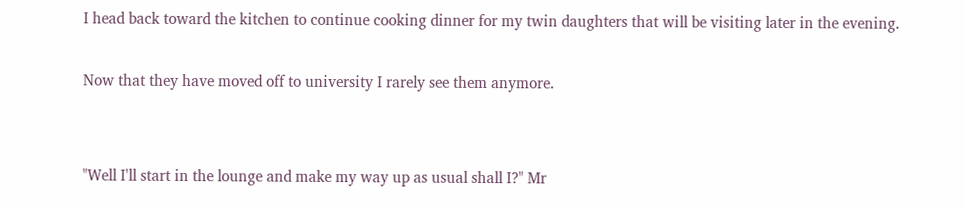I head back toward the kitchen to continue cooking dinner for my twin daughters that will be visiting later in the evening.

Now that they have moved off to university I rarely see them anymore.


"Well I'll start in the lounge and make my way up as usual shall I?" Mr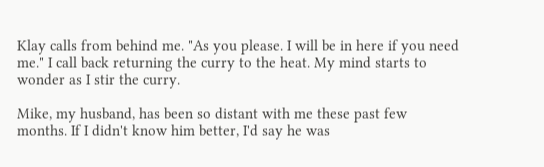Klay calls from behind me. "As you please. I will be in here if you need me." I call back returning the curry to the heat. My mind starts to wonder as I stir the curry.

Mike, my husband, has been so distant with me these past few months. If I didn't know him better, I'd say he was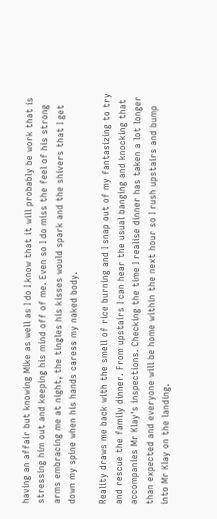having an affair but knowing Mike as well as I do I know that it will probably be work that is stressing him out and keeping his mind off of me. Even so I do miss the feel of his strong arms embracing me at night, the tingles his kisses would spark and the shivers that I get down my spine when his hands caress my naked body.

Reality draws me back with the smell of rice burning and I snap out of my fantasizing to try and rescue the family dinner. From upstairs I can hear the usual banging and knocking that accompanies Mr Klay's inspections. Checking the time I realise dinner has taken a lot longer than expected and everyone will be home within the next hour so I rush upstairs and bump into Mr Klay on the landing.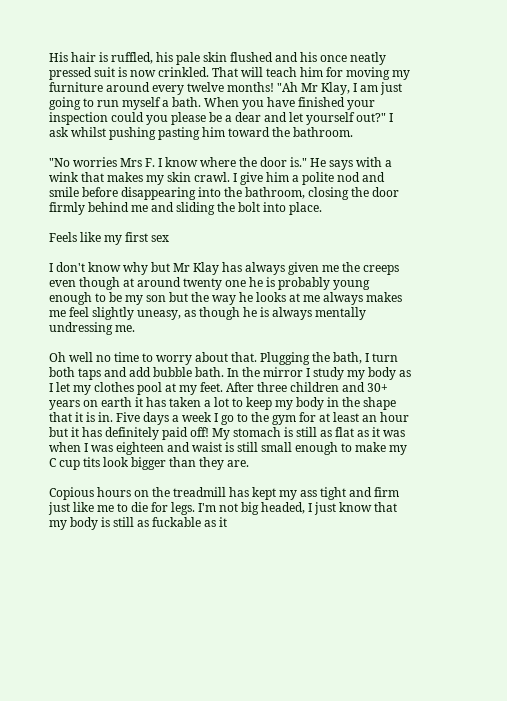His hair is ruffled, his pale skin flushed and his once neatly pressed suit is now crinkled. That will teach him for moving my furniture around every twelve months! "Ah Mr Klay, I am just going to run myself a bath. When you have finished your inspection could you please be a dear and let yourself out?" I ask whilst pushing pasting him toward the bathroom.

"No worries Mrs F. I know where the door is." He says with a wink that makes my skin crawl. I give him a polite nod and smile before disappearing into the bathroom, closing the door firmly behind me and sliding the bolt into place.

Feels like my first sex

I don't know why but Mr Klay has always given me the creeps even though at around twenty one he is probably young enough to be my son but the way he looks at me always makes me feel slightly uneasy, as though he is always mentally undressing me.

Oh well no time to worry about that. Plugging the bath, I turn both taps and add bubble bath. In the mirror I study my body as I let my clothes pool at my feet. After three children and 30+ years on earth it has taken a lot to keep my body in the shape that it is in. Five days a week I go to the gym for at least an hour but it has definitely paid off! My stomach is still as flat as it was when I was eighteen and waist is still small enough to make my C cup tits look bigger than they are.

Copious hours on the treadmill has kept my ass tight and firm just like me to die for legs. I'm not big headed, I just know that my body is still as fuckable as it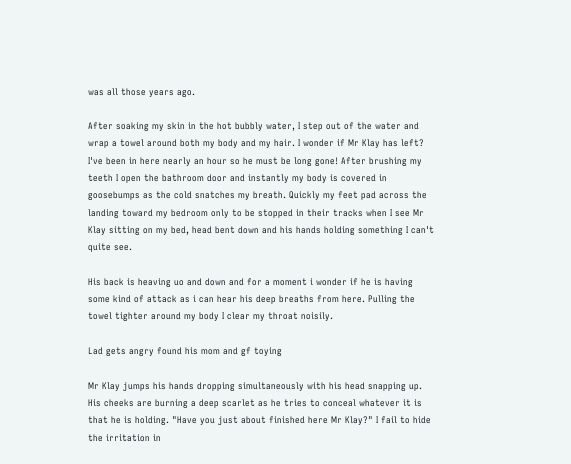was all those years ago.

After soaking my skin in the hot bubbly water, I step out of the water and wrap a towel around both my body and my hair. I wonder if Mr Klay has left? I've been in here nearly an hour so he must be long gone! After brushing my teeth I open the bathroom door and instantly my body is covered in goosebumps as the cold snatches my breath. Quickly my feet pad across the landing toward my bedroom only to be stopped in their tracks when I see Mr Klay sitting on my bed, head bent down and his hands holding something I can't quite see.

His back is heaving uo and down and for a moment i wonder if he is having some kind of attack as i can hear his deep breaths from here. Pulling the towel tighter around my body I clear my throat noisily.

Lad gets angry found his mom and gf toying

Mr Klay jumps his hands dropping simultaneously with his head snapping up. His cheeks are burning a deep scarlet as he tries to conceal whatever it is that he is holding. "Have you just about finished here Mr Klay?" I fail to hide the irritation in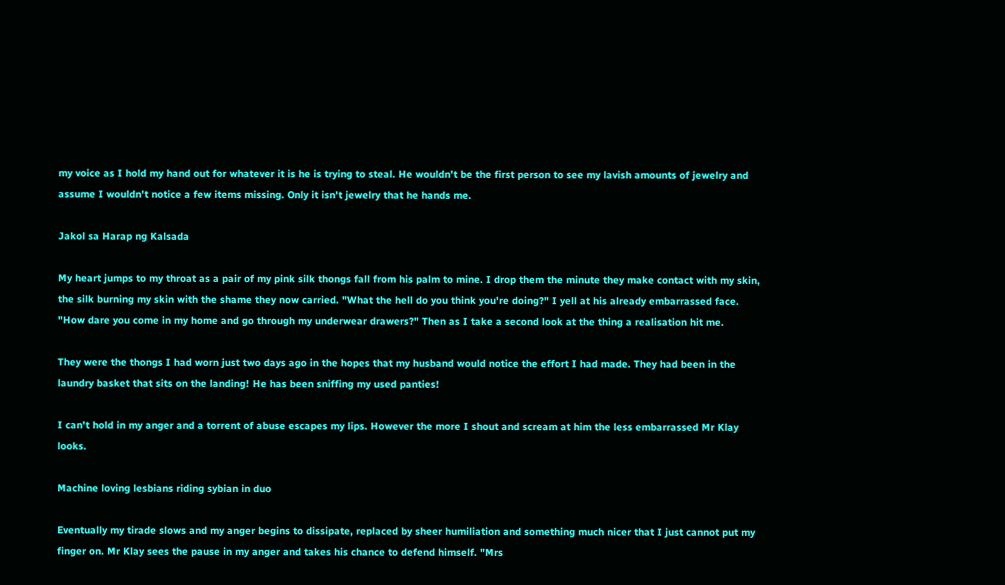my voice as I hold my hand out for whatever it is he is trying to steal. He wouldn't be the first person to see my lavish amounts of jewelry and assume I wouldn't notice a few items missing. Only it isn't jewelry that he hands me.

Jakol sa Harap ng Kalsada

My heart jumps to my throat as a pair of my pink silk thongs fall from his palm to mine. I drop them the minute they make contact with my skin, the silk burning my skin with the shame they now carried. "What the hell do you think you're doing?" I yell at his already embarrassed face. "How dare you come in my home and go through my underwear drawers?" Then as I take a second look at the thing a realisation hit me.

They were the thongs I had worn just two days ago in the hopes that my husband would notice the effort I had made. They had been in the laundry basket that sits on the landing! He has been sniffing my used panties!

I can't hold in my anger and a torrent of abuse escapes my lips. However the more I shout and scream at him the less embarrassed Mr Klay looks.

Machine loving lesbians riding sybian in duo

Eventually my tirade slows and my anger begins to dissipate, replaced by sheer humiliation and something much nicer that I just cannot put my finger on. Mr Klay sees the pause in my anger and takes his chance to defend himself. "Mrs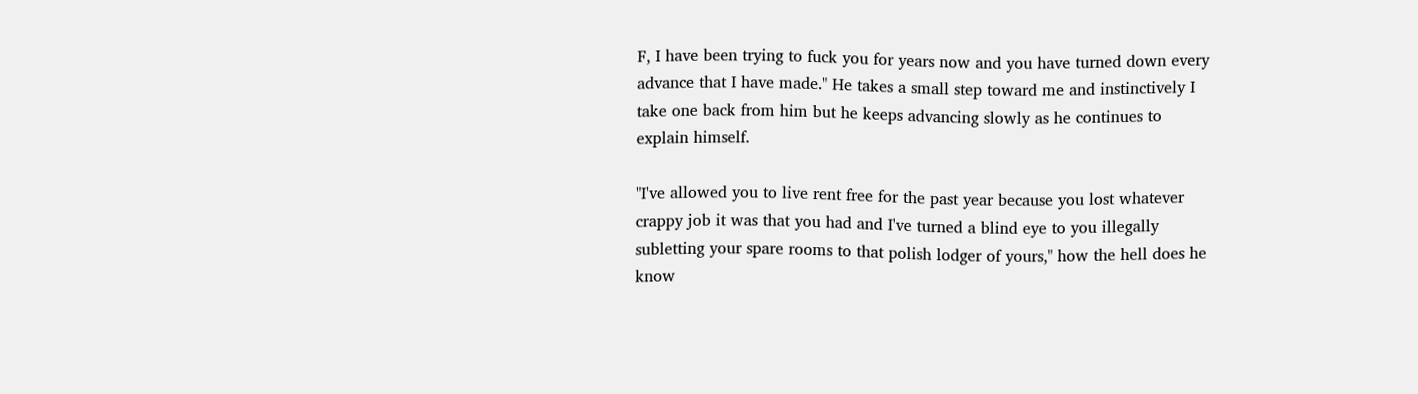F, I have been trying to fuck you for years now and you have turned down every advance that I have made." He takes a small step toward me and instinctively I take one back from him but he keeps advancing slowly as he continues to explain himself.

"I've allowed you to live rent free for the past year because you lost whatever crappy job it was that you had and I've turned a blind eye to you illegally subletting your spare rooms to that polish lodger of yours," how the hell does he know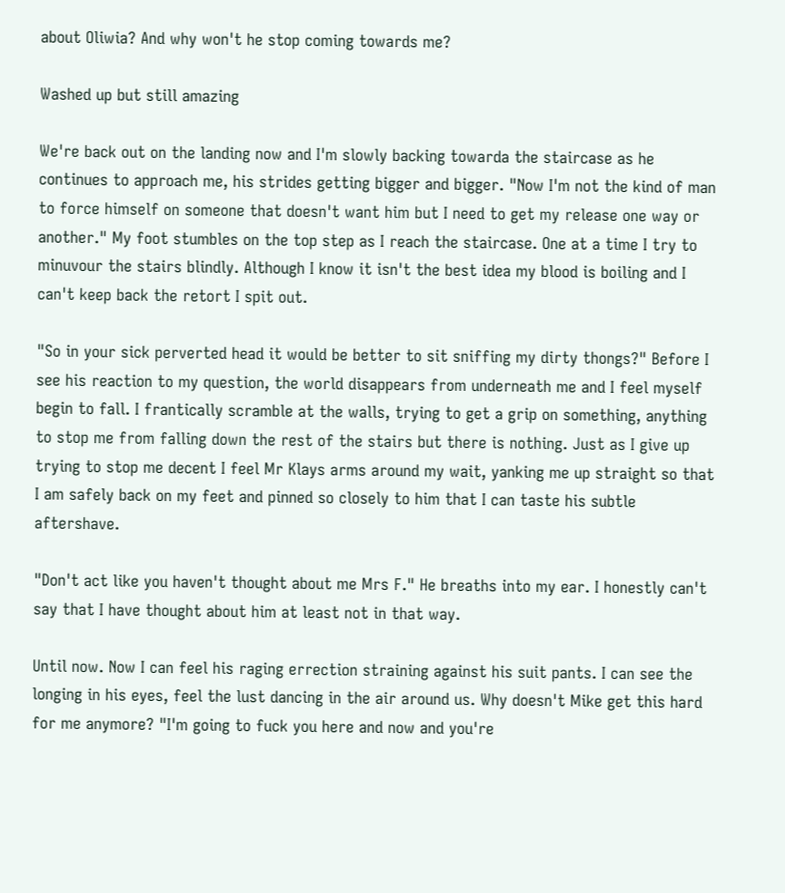about Oliwia? And why won't he stop coming towards me?

Washed up but still amazing

We're back out on the landing now and I'm slowly backing towarda the staircase as he continues to approach me, his strides getting bigger and bigger. "Now I'm not the kind of man to force himself on someone that doesn't want him but I need to get my release one way or another." My foot stumbles on the top step as I reach the staircase. One at a time I try to minuvour the stairs blindly. Although I know it isn't the best idea my blood is boiling and I can't keep back the retort I spit out.

"So in your sick perverted head it would be better to sit sniffing my dirty thongs?" Before I see his reaction to my question, the world disappears from underneath me and I feel myself begin to fall. I frantically scramble at the walls, trying to get a grip on something, anything to stop me from falling down the rest of the stairs but there is nothing. Just as I give up trying to stop me decent I feel Mr Klays arms around my wait, yanking me up straight so that I am safely back on my feet and pinned so closely to him that I can taste his subtle aftershave.

"Don't act like you haven't thought about me Mrs F." He breaths into my ear. I honestly can't say that I have thought about him at least not in that way.

Until now. Now I can feel his raging errection straining against his suit pants. I can see the longing in his eyes, feel the lust dancing in the air around us. Why doesn't Mike get this hard for me anymore? "I'm going to fuck you here and now and you're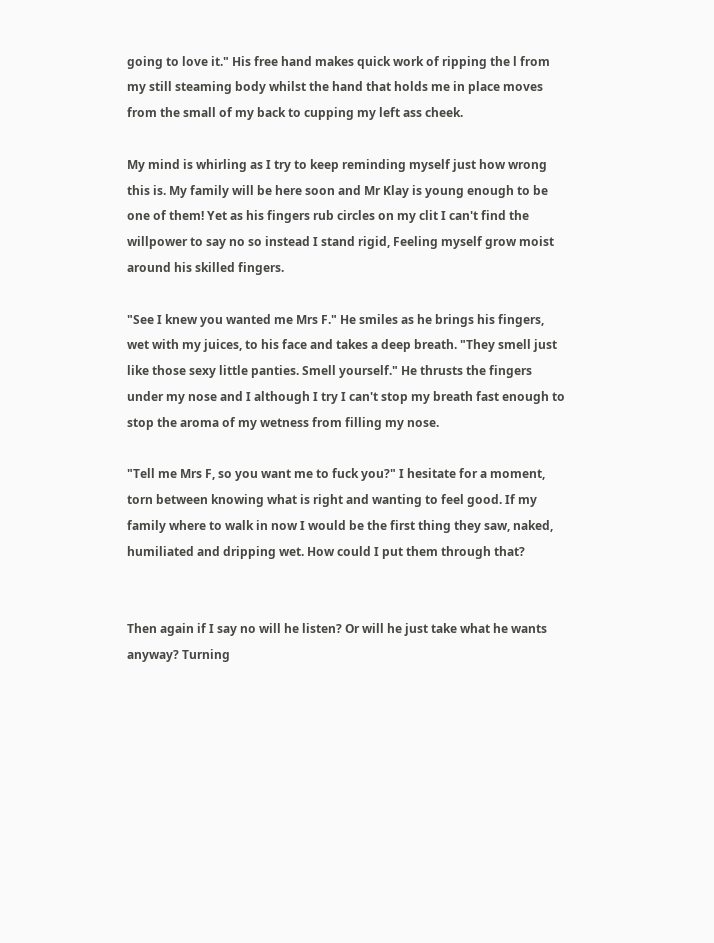going to love it." His free hand makes quick work of ripping the l from my still steaming body whilst the hand that holds me in place moves from the small of my back to cupping my left ass cheek.

My mind is whirling as I try to keep reminding myself just how wrong this is. My family will be here soon and Mr Klay is young enough to be one of them! Yet as his fingers rub circles on my clit I can't find the willpower to say no so instead I stand rigid, Feeling myself grow moist around his skilled fingers.

"See I knew you wanted me Mrs F." He smiles as he brings his fingers, wet with my juices, to his face and takes a deep breath. "They smell just like those sexy little panties. Smell yourself." He thrusts the fingers under my nose and I although I try I can't stop my breath fast enough to stop the aroma of my wetness from filling my nose.

"Tell me Mrs F, so you want me to fuck you?" I hesitate for a moment, torn between knowing what is right and wanting to feel good. If my family where to walk in now I would be the first thing they saw, naked, humiliated and dripping wet. How could I put them through that?


Then again if I say no will he listen? Or will he just take what he wants anyway? Turning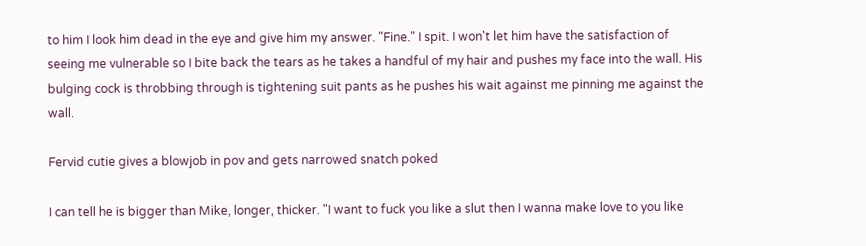to him I look him dead in the eye and give him my answer. "Fine." I spit. I won't let him have the satisfaction of seeing me vulnerable so I bite back the tears as he takes a handful of my hair and pushes my face into the wall. His bulging cock is throbbing through is tightening suit pants as he pushes his wait against me pinning me against the wall.

Fervid cutie gives a blowjob in pov and gets narrowed snatch poked

I can tell he is bigger than Mike, longer, thicker. "I want to fuck you like a slut then I wanna make love to you like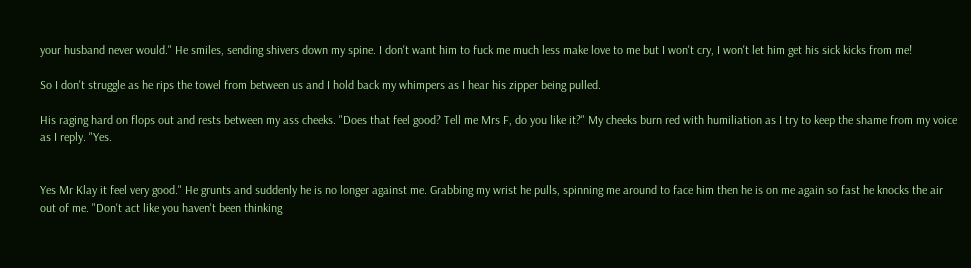your husband never would." He smiles, sending shivers down my spine. I don't want him to fuck me much less make love to me but I won't cry, I won't let him get his sick kicks from me!

So I don't struggle as he rips the towel from between us and I hold back my whimpers as I hear his zipper being pulled.

His raging hard on flops out and rests between my ass cheeks. "Does that feel good? Tell me Mrs F, do you like it?" My cheeks burn red with humiliation as I try to keep the shame from my voice as I reply. "Yes.


Yes Mr Klay it feel very good." He grunts and suddenly he is no longer against me. Grabbing my wrist he pulls, spinning me around to face him then he is on me again so fast he knocks the air out of me. "Don't act like you haven't been thinking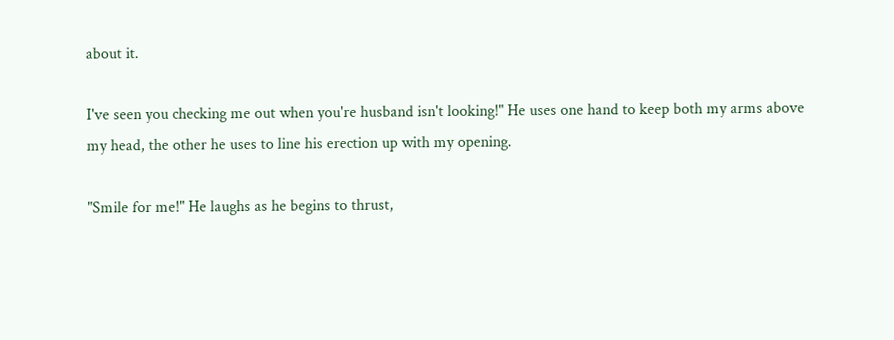about it.

I've seen you checking me out when you're husband isn't looking!" He uses one hand to keep both my arms above my head, the other he uses to line his erection up with my opening.

"Smile for me!" He laughs as he begins to thrust,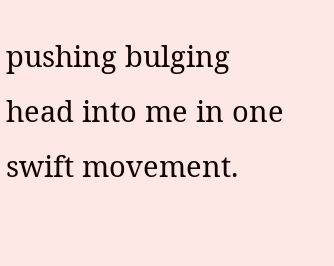pushing bulging head into me in one swift movement.